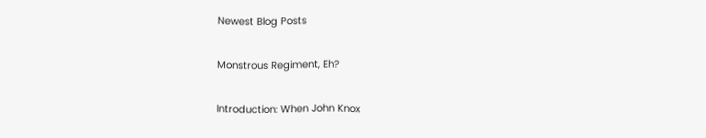Newest Blog Posts

Monstrous Regiment, Eh?

Introduction: When John Knox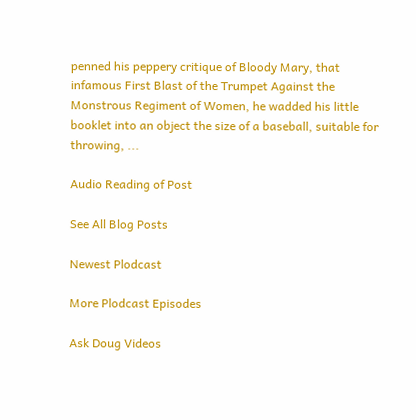penned his peppery critique of Bloody Mary, that infamous First Blast of the Trumpet Against the Monstrous Regiment of Women, he wadded his little booklet into an object the size of a baseball, suitable for throwing, ...

Audio Reading of Post

See All Blog Posts

Newest Plodcast

More Plodcast Episodes

Ask Doug Videos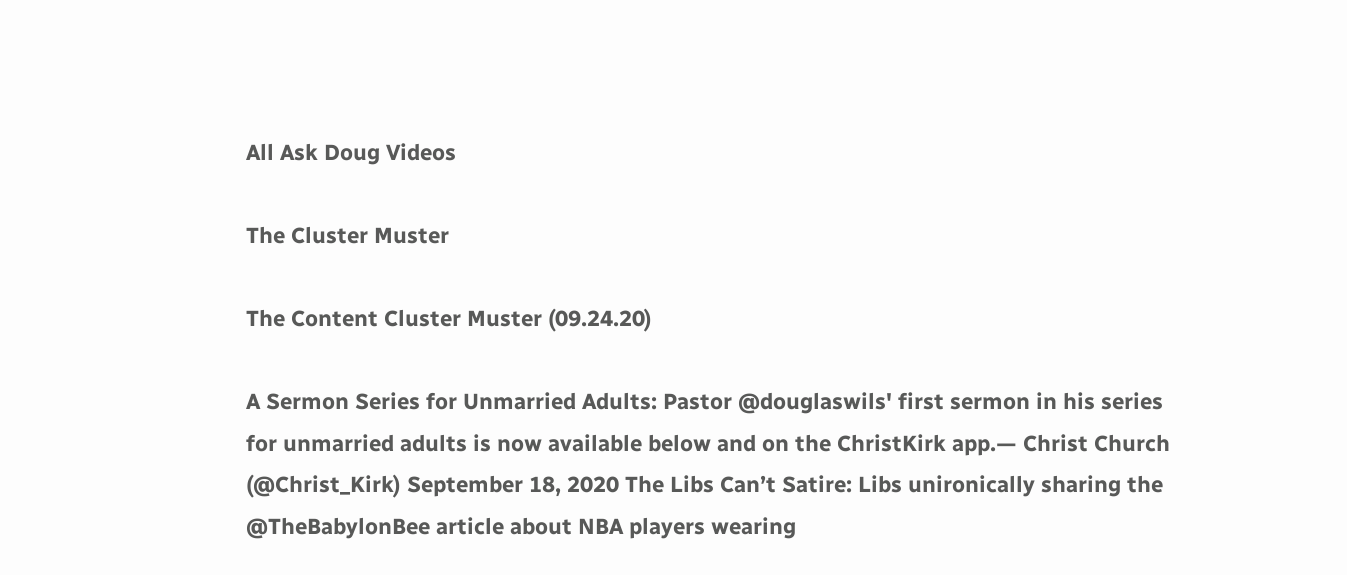All Ask Doug Videos

The Cluster Muster

The Content Cluster Muster (09.24.20)

A Sermon Series for Unmarried Adults: Pastor @douglaswils' first sermon in his series for unmarried adults is now available below and on the ChristKirk app.— Christ Church (@Christ_Kirk) September 18, 2020 The Libs Can’t Satire: Libs unironically sharing the @TheBabylonBee article about NBA players wearing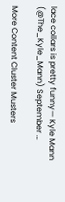lace collars is pretty funny— Kyle Mann (@The_Kyle_Mann) September …

More Content Cluster Musters